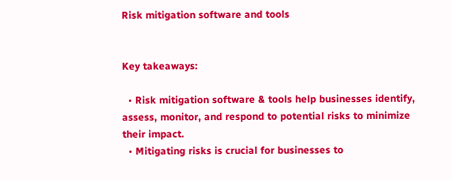Risk mitigation software and tools


Key takeaways:

  • Risk mitigation software & tools help businesses identify, assess, monitor, and respond to potential risks to minimize their impact.
  • Mitigating risks is crucial for businesses to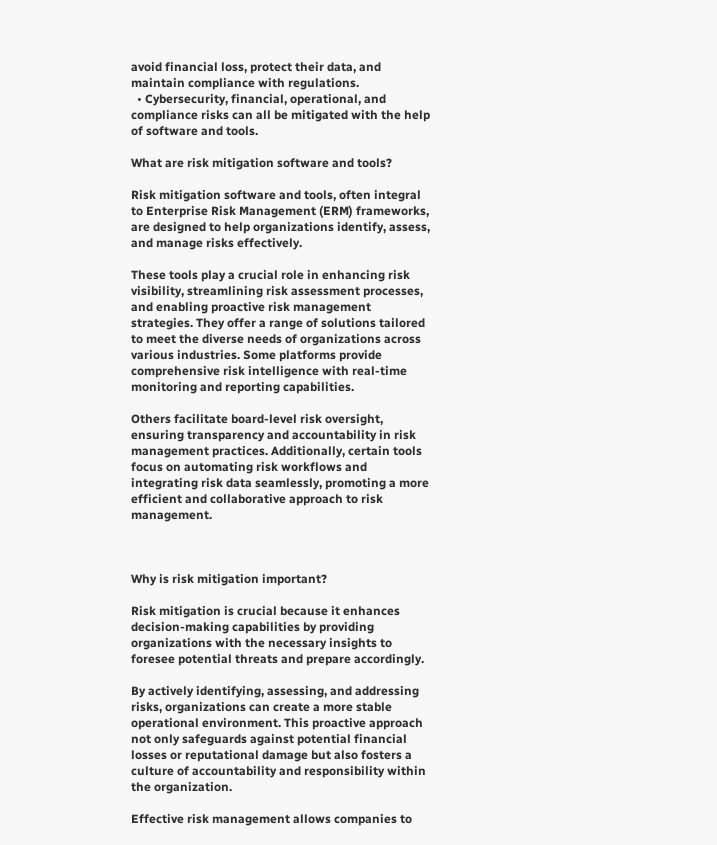avoid financial loss, protect their data, and maintain compliance with regulations.
  • Cybersecurity, financial, operational, and compliance risks can all be mitigated with the help of software and tools.

What are risk mitigation software and tools?

Risk mitigation software and tools, often integral to Enterprise Risk Management (ERM) frameworks, are designed to help organizations identify, assess, and manage risks effectively.

These tools play a crucial role in enhancing risk visibility, streamlining risk assessment processes, and enabling proactive risk management strategies. They offer a range of solutions tailored to meet the diverse needs of organizations across various industries. Some platforms provide comprehensive risk intelligence with real-time monitoring and reporting capabilities.

Others facilitate board-level risk oversight, ensuring transparency and accountability in risk management practices. Additionally, certain tools focus on automating risk workflows and integrating risk data seamlessly, promoting a more efficient and collaborative approach to risk management.



Why is risk mitigation important?

Risk mitigation is crucial because it enhances decision-making capabilities by providing organizations with the necessary insights to foresee potential threats and prepare accordingly.

By actively identifying, assessing, and addressing risks, organizations can create a more stable operational environment. This proactive approach not only safeguards against potential financial losses or reputational damage but also fosters a culture of accountability and responsibility within the organization.

Effective risk management allows companies to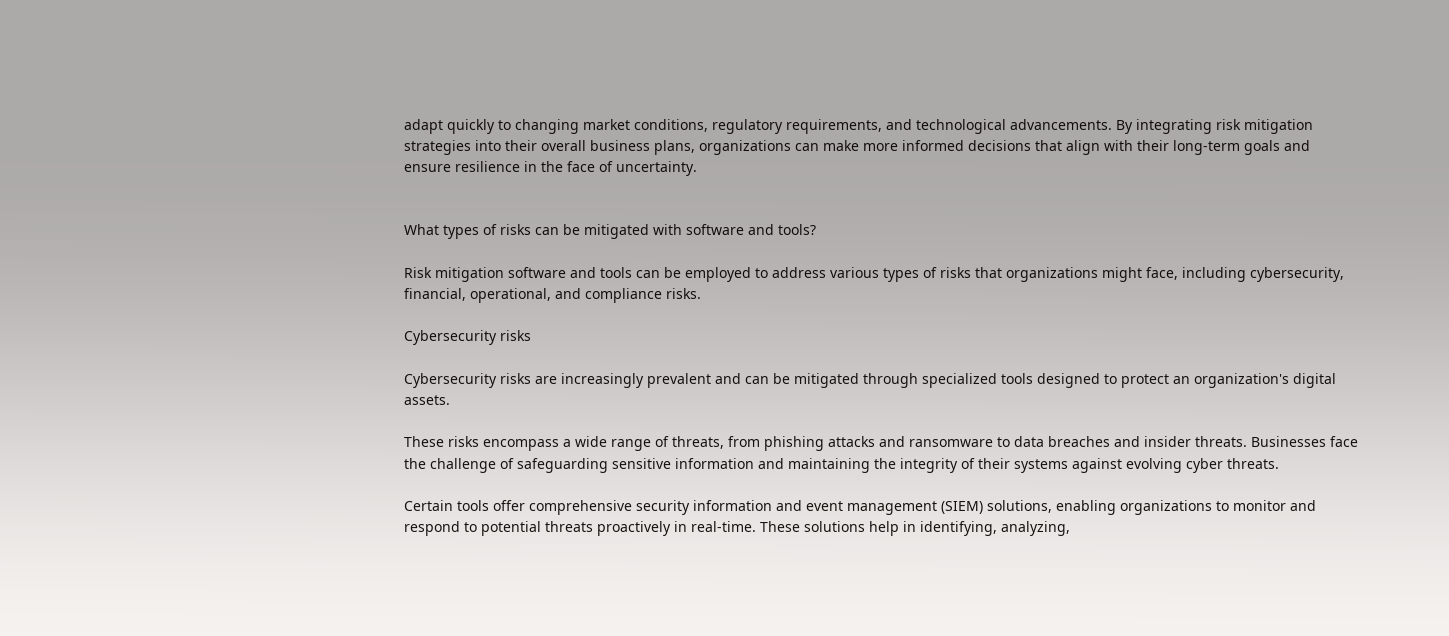adapt quickly to changing market conditions, regulatory requirements, and technological advancements. By integrating risk mitigation strategies into their overall business plans, organizations can make more informed decisions that align with their long-term goals and ensure resilience in the face of uncertainty.


What types of risks can be mitigated with software and tools?

Risk mitigation software and tools can be employed to address various types of risks that organizations might face, including cybersecurity, financial, operational, and compliance risks.

Cybersecurity risks

Cybersecurity risks are increasingly prevalent and can be mitigated through specialized tools designed to protect an organization's digital assets.

These risks encompass a wide range of threats, from phishing attacks and ransomware to data breaches and insider threats. Businesses face the challenge of safeguarding sensitive information and maintaining the integrity of their systems against evolving cyber threats.

Certain tools offer comprehensive security information and event management (SIEM) solutions, enabling organizations to monitor and respond to potential threats proactively in real-time. These solutions help in identifying, analyzing,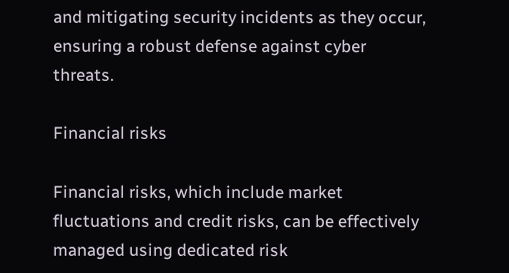and mitigating security incidents as they occur, ensuring a robust defense against cyber threats.

Financial risks

Financial risks, which include market fluctuations and credit risks, can be effectively managed using dedicated risk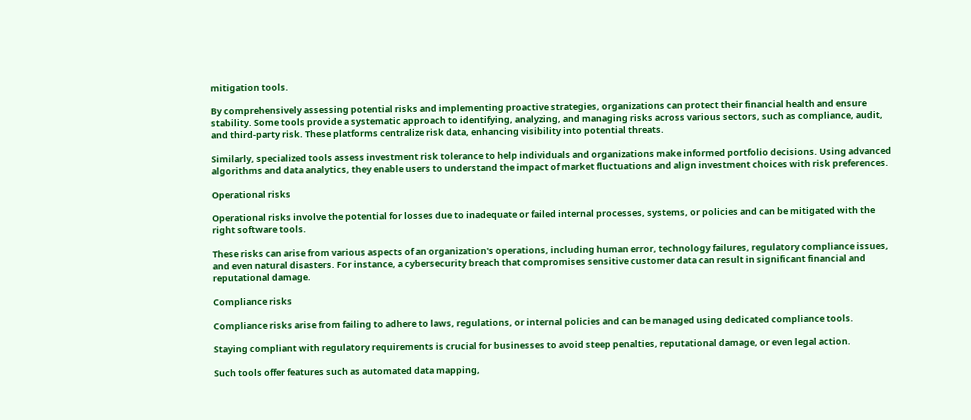mitigation tools.

By comprehensively assessing potential risks and implementing proactive strategies, organizations can protect their financial health and ensure stability. Some tools provide a systematic approach to identifying, analyzing, and managing risks across various sectors, such as compliance, audit, and third-party risk. These platforms centralize risk data, enhancing visibility into potential threats.

Similarly, specialized tools assess investment risk tolerance to help individuals and organizations make informed portfolio decisions. Using advanced algorithms and data analytics, they enable users to understand the impact of market fluctuations and align investment choices with risk preferences.

Operational risks

Operational risks involve the potential for losses due to inadequate or failed internal processes, systems, or policies and can be mitigated with the right software tools.

These risks can arise from various aspects of an organization's operations, including human error, technology failures, regulatory compliance issues, and even natural disasters. For instance, a cybersecurity breach that compromises sensitive customer data can result in significant financial and reputational damage.

Compliance risks

Compliance risks arise from failing to adhere to laws, regulations, or internal policies and can be managed using dedicated compliance tools.

Staying compliant with regulatory requirements is crucial for businesses to avoid steep penalties, reputational damage, or even legal action.

Such tools offer features such as automated data mapping,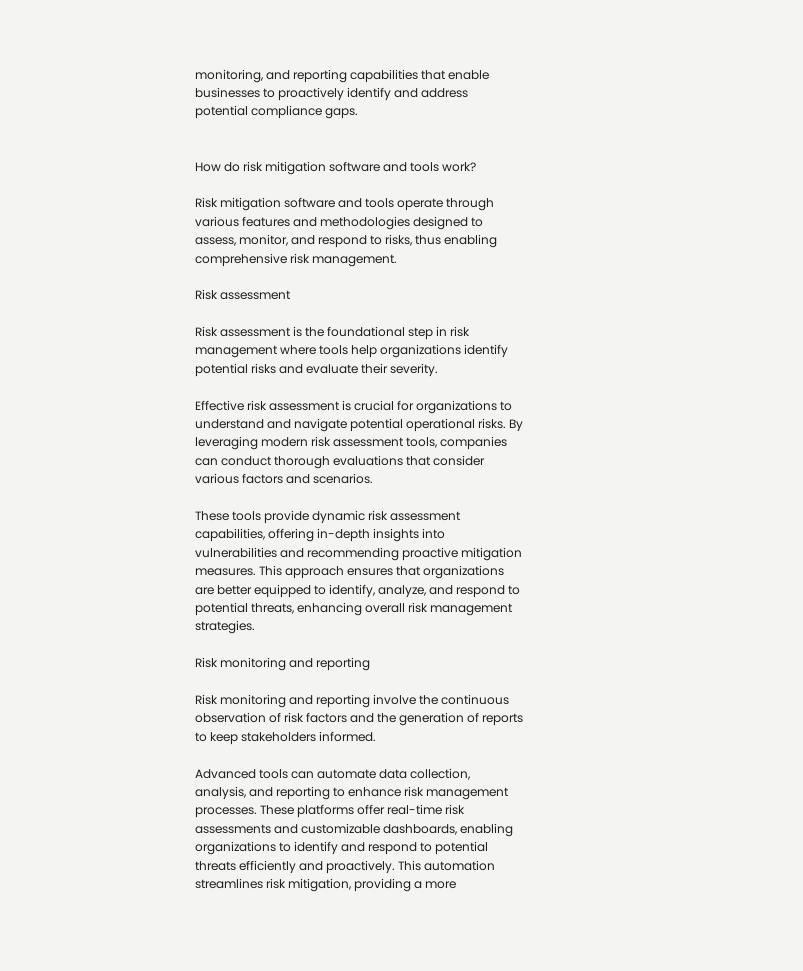monitoring, and reporting capabilities that enable businesses to proactively identify and address potential compliance gaps.


How do risk mitigation software and tools work?

Risk mitigation software and tools operate through various features and methodologies designed to assess, monitor, and respond to risks, thus enabling comprehensive risk management.

Risk assessment

Risk assessment is the foundational step in risk management where tools help organizations identify potential risks and evaluate their severity.

Effective risk assessment is crucial for organizations to understand and navigate potential operational risks. By leveraging modern risk assessment tools, companies can conduct thorough evaluations that consider various factors and scenarios.

These tools provide dynamic risk assessment capabilities, offering in-depth insights into vulnerabilities and recommending proactive mitigation measures. This approach ensures that organizations are better equipped to identify, analyze, and respond to potential threats, enhancing overall risk management strategies.

Risk monitoring and reporting

Risk monitoring and reporting involve the continuous observation of risk factors and the generation of reports to keep stakeholders informed.

Advanced tools can automate data collection, analysis, and reporting to enhance risk management processes. These platforms offer real-time risk assessments and customizable dashboards, enabling organizations to identify and respond to potential threats efficiently and proactively. This automation streamlines risk mitigation, providing a more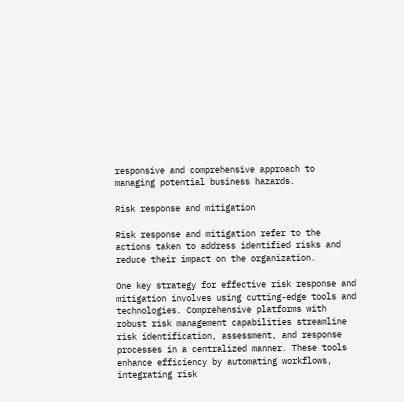responsive and comprehensive approach to managing potential business hazards.

Risk response and mitigation

Risk response and mitigation refer to the actions taken to address identified risks and reduce their impact on the organization.

One key strategy for effective risk response and mitigation involves using cutting-edge tools and technologies. Comprehensive platforms with robust risk management capabilities streamline risk identification, assessment, and response processes in a centralized manner. These tools enhance efficiency by automating workflows, integrating risk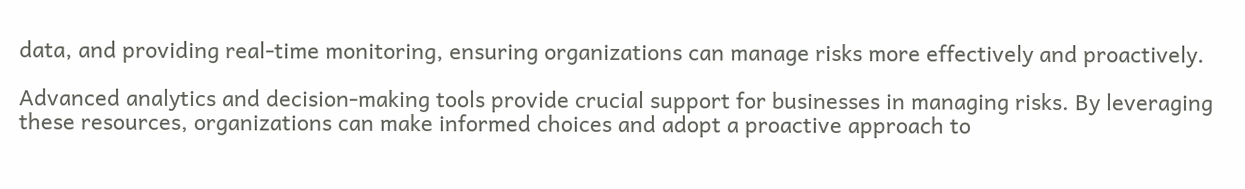data, and providing real-time monitoring, ensuring organizations can manage risks more effectively and proactively.

Advanced analytics and decision-making tools provide crucial support for businesses in managing risks. By leveraging these resources, organizations can make informed choices and adopt a proactive approach to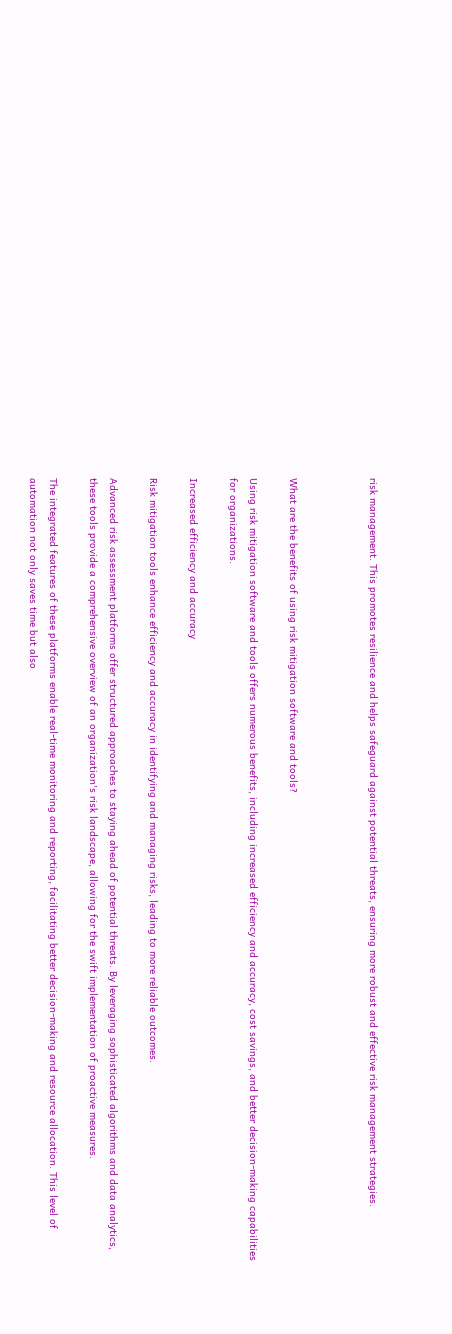risk management. This promotes resilience and helps safeguard against potential threats, ensuring more robust and effective risk management strategies.



What are the benefits of using risk mitigation software and tools?

Using risk mitigation software and tools offers numerous benefits, including increased efficiency and accuracy, cost savings, and better decision-making capabilities for organizations.

Increased efficiency and accuracy

Risk mitigation tools enhance efficiency and accuracy in identifying and managing risks, leading to more reliable outcomes.

Advanced risk assessment platforms offer structured approaches to staying ahead of potential threats. By leveraging sophisticated algorithms and data analytics, these tools provide a comprehensive overview of an organization's risk landscape, allowing for the swift implementation of proactive measures.

The integrated features of these platforms enable real-time monitoring and reporting, facilitating better decision-making and resource allocation. This level of automation not only saves time but also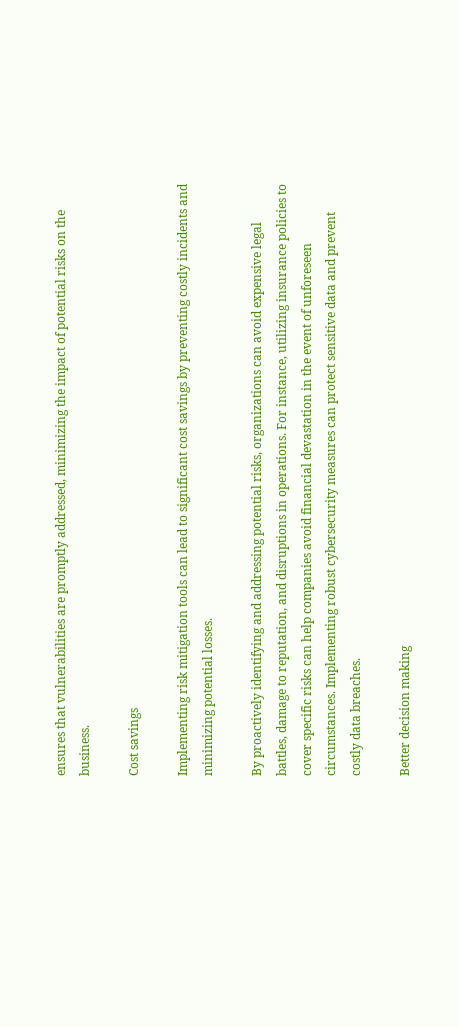ensures that vulnerabilities are promptly addressed, minimizing the impact of potential risks on the business.

Cost savings

Implementing risk mitigation tools can lead to significant cost savings by preventing costly incidents and minimizing potential losses.

By proactively identifying and addressing potential risks, organizations can avoid expensive legal battles, damage to reputation, and disruptions in operations. For instance, utilizing insurance policies to cover specific risks can help companies avoid financial devastation in the event of unforeseen circumstances. Implementing robust cybersecurity measures can protect sensitive data and prevent costly data breaches.

Better decision making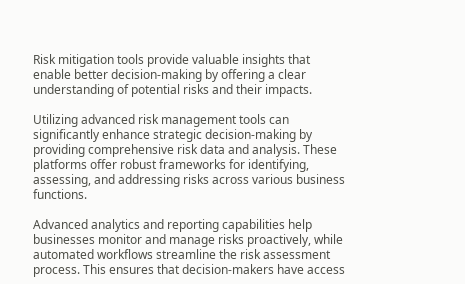Risk mitigation tools provide valuable insights that enable better decision-making by offering a clear understanding of potential risks and their impacts.

Utilizing advanced risk management tools can significantly enhance strategic decision-making by providing comprehensive risk data and analysis. These platforms offer robust frameworks for identifying, assessing, and addressing risks across various business functions.

Advanced analytics and reporting capabilities help businesses monitor and manage risks proactively, while automated workflows streamline the risk assessment process. This ensures that decision-makers have access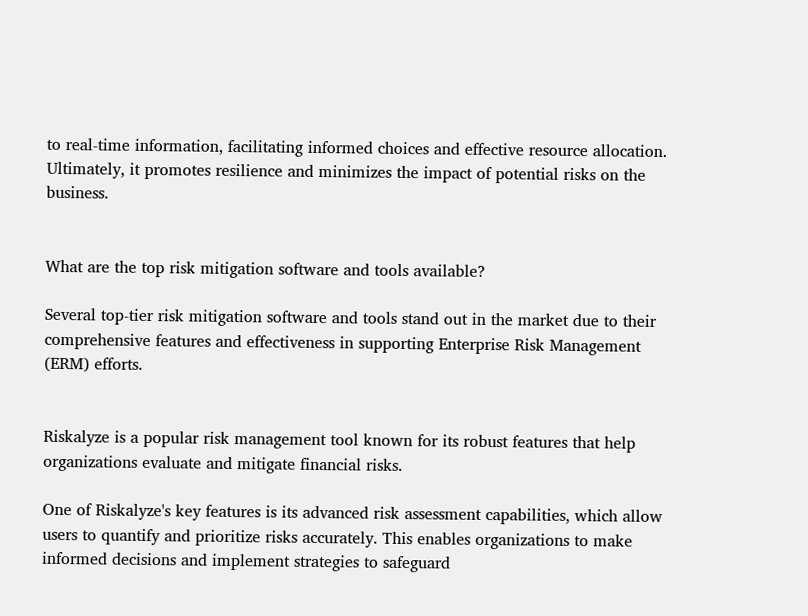to real-time information, facilitating informed choices and effective resource allocation. Ultimately, it promotes resilience and minimizes the impact of potential risks on the business.


What are the top risk mitigation software and tools available?

Several top-tier risk mitigation software and tools stand out in the market due to their comprehensive features and effectiveness in supporting Enterprise Risk Management (ERM) efforts.


Riskalyze is a popular risk management tool known for its robust features that help organizations evaluate and mitigate financial risks.

One of Riskalyze's key features is its advanced risk assessment capabilities, which allow users to quantify and prioritize risks accurately. This enables organizations to make informed decisions and implement strategies to safeguard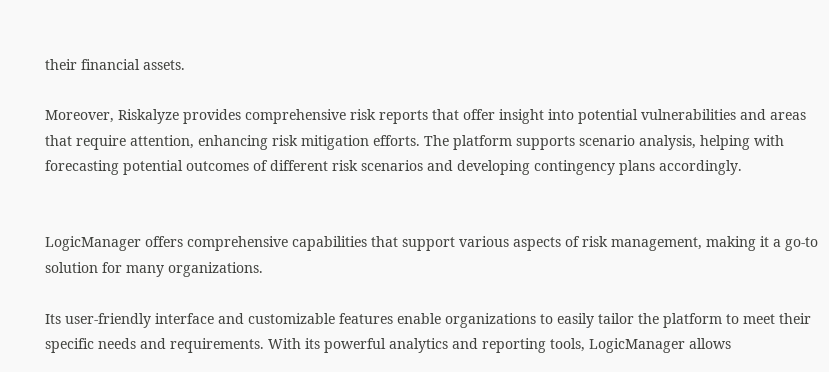their financial assets.

Moreover, Riskalyze provides comprehensive risk reports that offer insight into potential vulnerabilities and areas that require attention, enhancing risk mitigation efforts. The platform supports scenario analysis, helping with forecasting potential outcomes of different risk scenarios and developing contingency plans accordingly.


LogicManager offers comprehensive capabilities that support various aspects of risk management, making it a go-to solution for many organizations.

Its user-friendly interface and customizable features enable organizations to easily tailor the platform to meet their specific needs and requirements. With its powerful analytics and reporting tools, LogicManager allows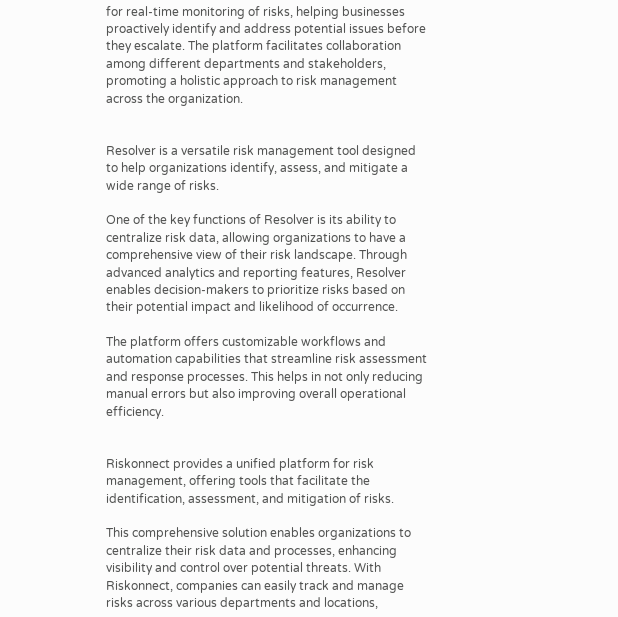for real-time monitoring of risks, helping businesses proactively identify and address potential issues before they escalate. The platform facilitates collaboration among different departments and stakeholders, promoting a holistic approach to risk management across the organization.


Resolver is a versatile risk management tool designed to help organizations identify, assess, and mitigate a wide range of risks.

One of the key functions of Resolver is its ability to centralize risk data, allowing organizations to have a comprehensive view of their risk landscape. Through advanced analytics and reporting features, Resolver enables decision-makers to prioritize risks based on their potential impact and likelihood of occurrence.

The platform offers customizable workflows and automation capabilities that streamline risk assessment and response processes. This helps in not only reducing manual errors but also improving overall operational efficiency.


Riskonnect provides a unified platform for risk management, offering tools that facilitate the identification, assessment, and mitigation of risks.

This comprehensive solution enables organizations to centralize their risk data and processes, enhancing visibility and control over potential threats. With Riskonnect, companies can easily track and manage risks across various departments and locations,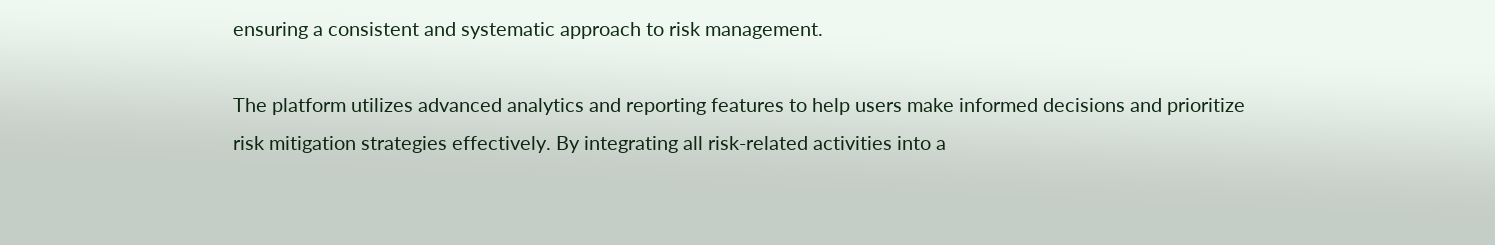ensuring a consistent and systematic approach to risk management.

The platform utilizes advanced analytics and reporting features to help users make informed decisions and prioritize risk mitigation strategies effectively. By integrating all risk-related activities into a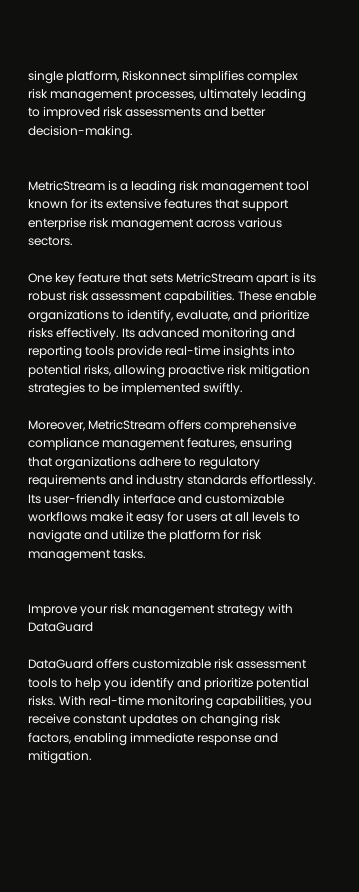single platform, Riskonnect simplifies complex risk management processes, ultimately leading to improved risk assessments and better decision-making.


MetricStream is a leading risk management tool known for its extensive features that support enterprise risk management across various sectors.

One key feature that sets MetricStream apart is its robust risk assessment capabilities. These enable organizations to identify, evaluate, and prioritize risks effectively. Its advanced monitoring and reporting tools provide real-time insights into potential risks, allowing proactive risk mitigation strategies to be implemented swiftly.

Moreover, MetricStream offers comprehensive compliance management features, ensuring that organizations adhere to regulatory requirements and industry standards effortlessly. Its user-friendly interface and customizable workflows make it easy for users at all levels to navigate and utilize the platform for risk management tasks.


Improve your risk management strategy with DataGuard

DataGuard offers customizable risk assessment tools to help you identify and prioritize potential risks. With real-time monitoring capabilities, you receive constant updates on changing risk factors, enabling immediate response and mitigation.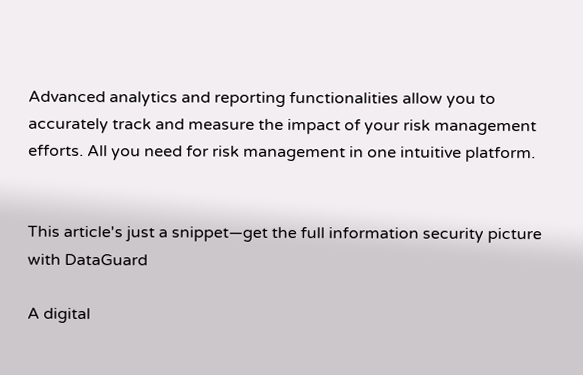Advanced analytics and reporting functionalities allow you to accurately track and measure the impact of your risk management efforts. All you need for risk management in one intuitive platform.


This article's just a snippet—get the full information security picture with DataGuard

A digital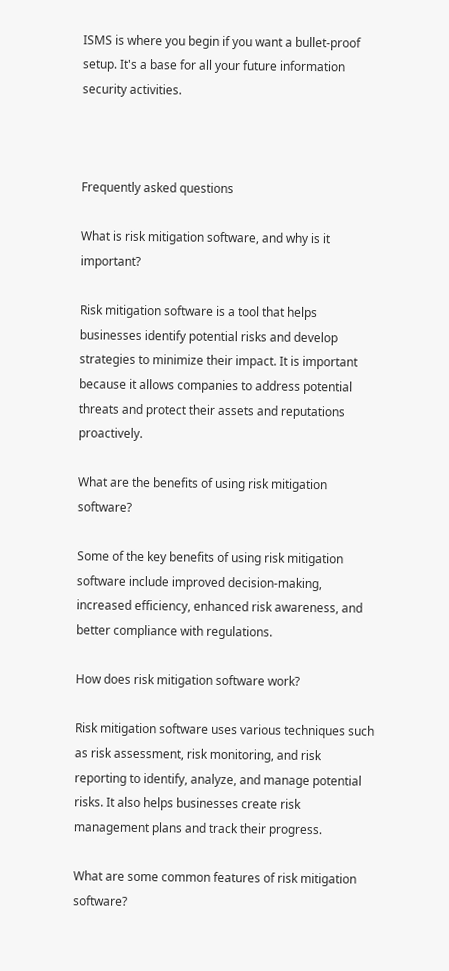ISMS is where you begin if you want a bullet-proof setup. It's a base for all your future information security activities.



Frequently asked questions

What is risk mitigation software, and why is it important?

Risk mitigation software is a tool that helps businesses identify potential risks and develop strategies to minimize their impact. It is important because it allows companies to address potential threats and protect their assets and reputations proactively.

What are the benefits of using risk mitigation software?

Some of the key benefits of using risk mitigation software include improved decision-making, increased efficiency, enhanced risk awareness, and better compliance with regulations.

How does risk mitigation software work?

Risk mitigation software uses various techniques such as risk assessment, risk monitoring, and risk reporting to identify, analyze, and manage potential risks. It also helps businesses create risk management plans and track their progress.

What are some common features of risk mitigation software?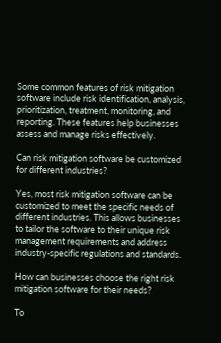Some common features of risk mitigation software include risk identification, analysis, prioritization, treatment, monitoring, and reporting. These features help businesses assess and manage risks effectively.

Can risk mitigation software be customized for different industries?

Yes, most risk mitigation software can be customized to meet the specific needs of different industries. This allows businesses to tailor the software to their unique risk management requirements and address industry-specific regulations and standards.

How can businesses choose the right risk mitigation software for their needs?

To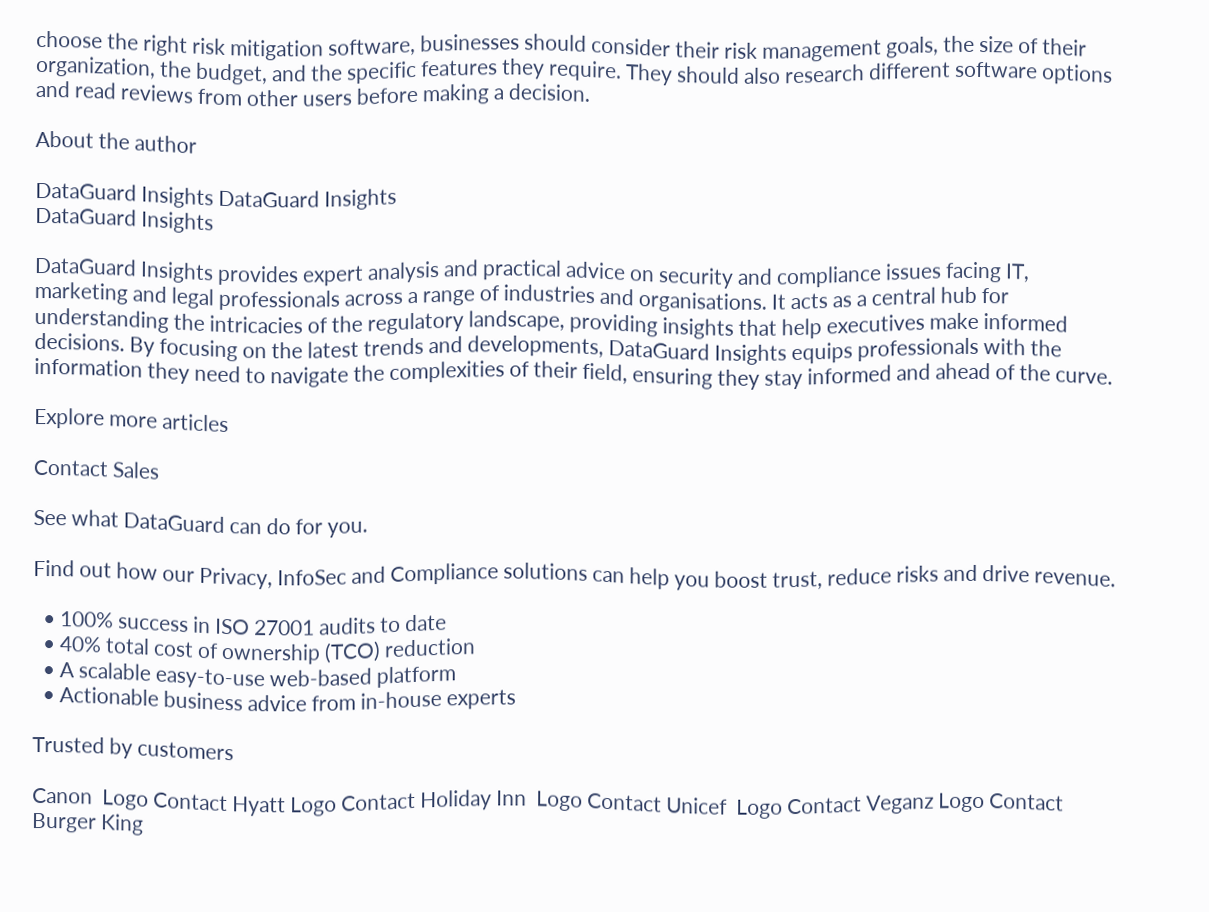choose the right risk mitigation software, businesses should consider their risk management goals, the size of their organization, the budget, and the specific features they require. They should also research different software options and read reviews from other users before making a decision.

About the author

DataGuard Insights DataGuard Insights
DataGuard Insights

DataGuard Insights provides expert analysis and practical advice on security and compliance issues facing IT, marketing and legal professionals across a range of industries and organisations. It acts as a central hub for understanding the intricacies of the regulatory landscape, providing insights that help executives make informed decisions. By focusing on the latest trends and developments, DataGuard Insights equips professionals with the information they need to navigate the complexities of their field, ensuring they stay informed and ahead of the curve.

Explore more articles

Contact Sales

See what DataGuard can do for you.

Find out how our Privacy, InfoSec and Compliance solutions can help you boost trust, reduce risks and drive revenue.

  • 100% success in ISO 27001 audits to date
  • 40% total cost of ownership (TCO) reduction
  • A scalable easy-to-use web-based platform
  • Actionable business advice from in-house experts

Trusted by customers

Canon  Logo Contact Hyatt Logo Contact Holiday Inn  Logo Contact Unicef  Logo Contact Veganz Logo Contact Burger King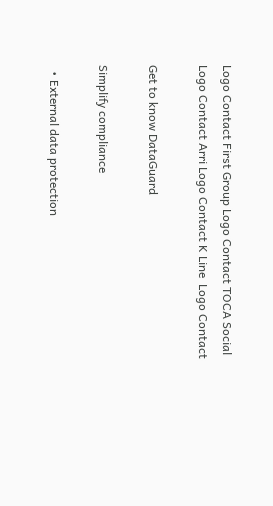Logo Contact First Group Logo Contact TOCA Social Logo Contact Arri Logo Contact K Line  Logo Contact

Get to know DataGuard

Simplify compliance

  • External data protection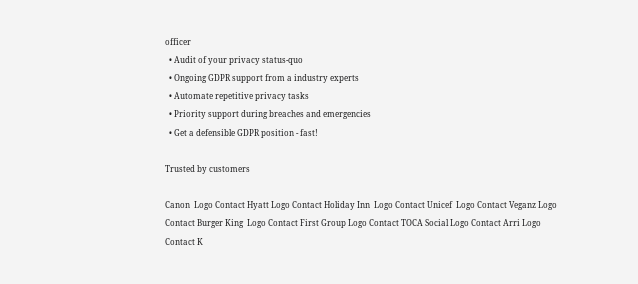officer
  • Audit of your privacy status-quo
  • Ongoing GDPR support from a industry experts
  • Automate repetitive privacy tasks
  • Priority support during breaches and emergencies
  • Get a defensible GDPR position - fast!

Trusted by customers

Canon  Logo Contact Hyatt Logo Contact Holiday Inn  Logo Contact Unicef  Logo Contact Veganz Logo Contact Burger King  Logo Contact First Group Logo Contact TOCA Social Logo Contact Arri Logo Contact K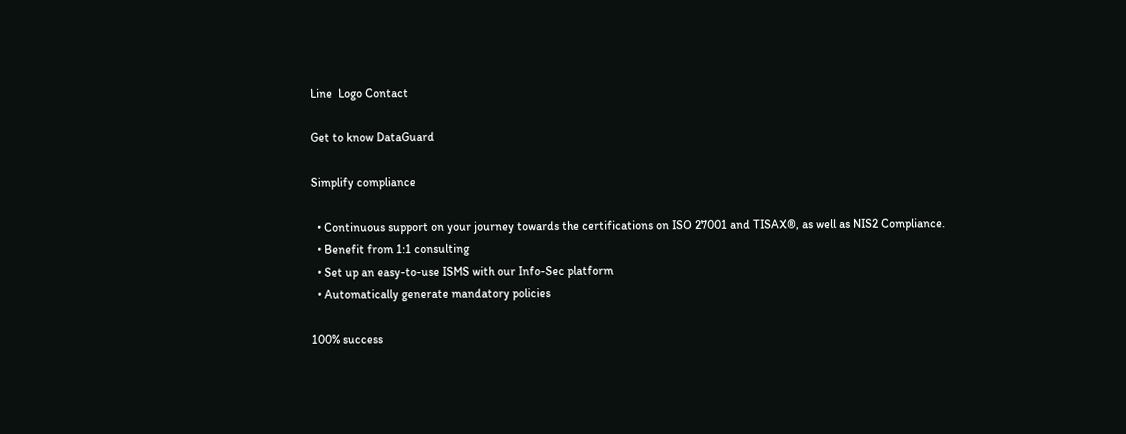Line  Logo Contact

Get to know DataGuard

Simplify compliance

  • Continuous support on your journey towards the certifications on ISO 27001 and TISAX®, as well as NIS2 Compliance.
  • Benefit from 1:1 consulting
  • Set up an easy-to-use ISMS with our Info-Sec platform
  • Automatically generate mandatory policies

100% success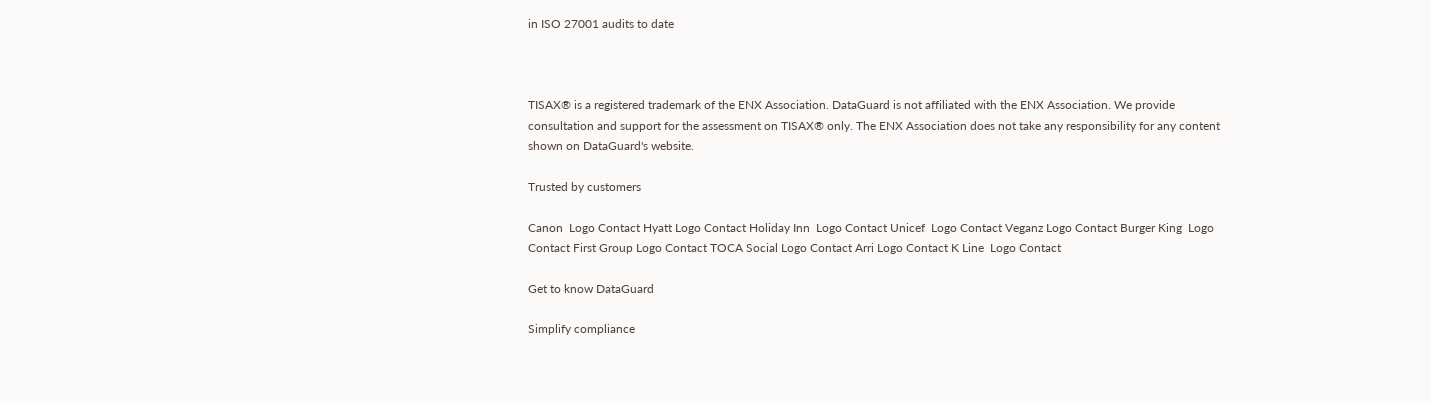in ISO 27001 audits to date



TISAX® is a registered trademark of the ENX Association. DataGuard is not affiliated with the ENX Association. We provide consultation and support for the assessment on TISAX® only. The ENX Association does not take any responsibility for any content shown on DataGuard's website.

Trusted by customers

Canon  Logo Contact Hyatt Logo Contact Holiday Inn  Logo Contact Unicef  Logo Contact Veganz Logo Contact Burger King  Logo Contact First Group Logo Contact TOCA Social Logo Contact Arri Logo Contact K Line  Logo Contact

Get to know DataGuard

Simplify compliance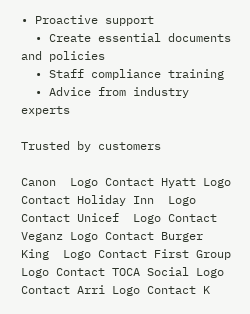• Proactive support
  • Create essential documents and policies
  • Staff compliance training
  • Advice from industry experts

Trusted by customers

Canon  Logo Contact Hyatt Logo Contact Holiday Inn  Logo Contact Unicef  Logo Contact Veganz Logo Contact Burger King  Logo Contact First Group Logo Contact TOCA Social Logo Contact Arri Logo Contact K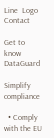Line  Logo Contact

Get to know DataGuard

Simplify compliance

  • Comply with the EU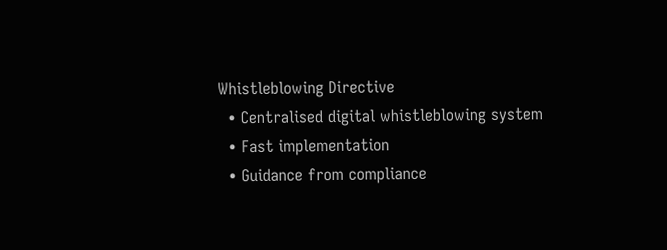Whistleblowing Directive
  • Centralised digital whistleblowing system
  • Fast implementation
  • Guidance from compliance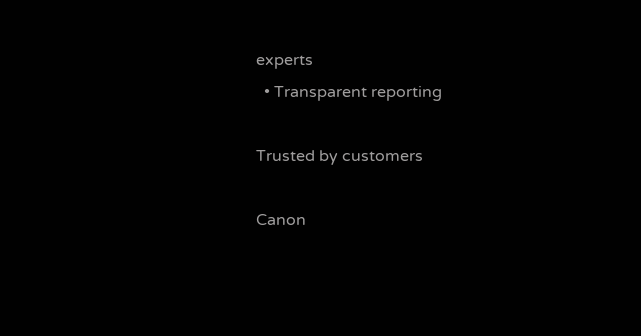experts
  • Transparent reporting

Trusted by customers

Canon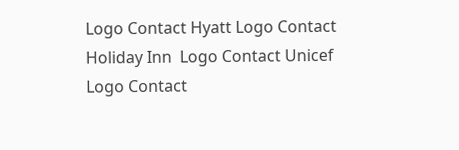Logo Contact Hyatt Logo Contact Holiday Inn  Logo Contact Unicef  Logo Contact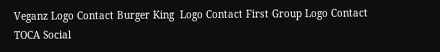Veganz Logo Contact Burger King  Logo Contact First Group Logo Contact TOCA Social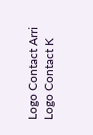Logo Contact Arri Logo Contact K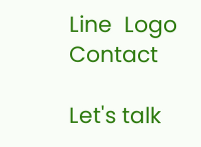Line  Logo Contact

Let's talk